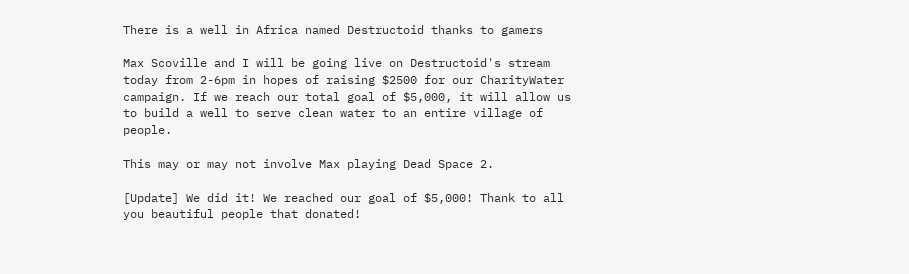There is a well in Africa named Destructoid thanks to gamers

Max Scoville and I will be going live on Destructoid's stream today from 2-6pm in hopes of raising $2500 for our CharityWater campaign. If we reach our total goal of $5,000, it will allow us to build a well to serve clean water to an entire village of people.

This may or may not involve Max playing Dead Space 2.

[Update] We did it! We reached our goal of $5,000! Thank to all you beautiful people that donated!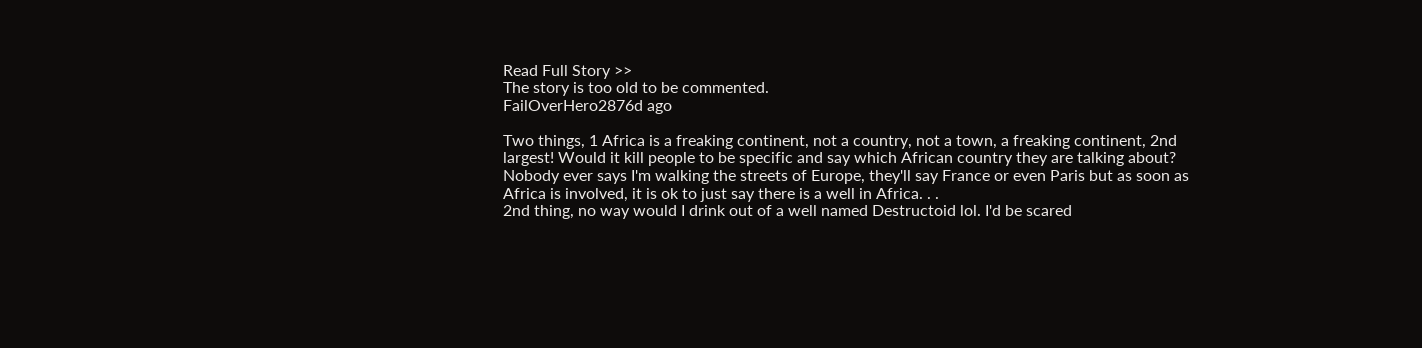Read Full Story >>
The story is too old to be commented.
FailOverHero2876d ago

Two things, 1 Africa is a freaking continent, not a country, not a town, a freaking continent, 2nd largest! Would it kill people to be specific and say which African country they are talking about? Nobody ever says I'm walking the streets of Europe, they'll say France or even Paris but as soon as Africa is involved, it is ok to just say there is a well in Africa. . .
2nd thing, no way would I drink out of a well named Destructoid lol. I'd be scared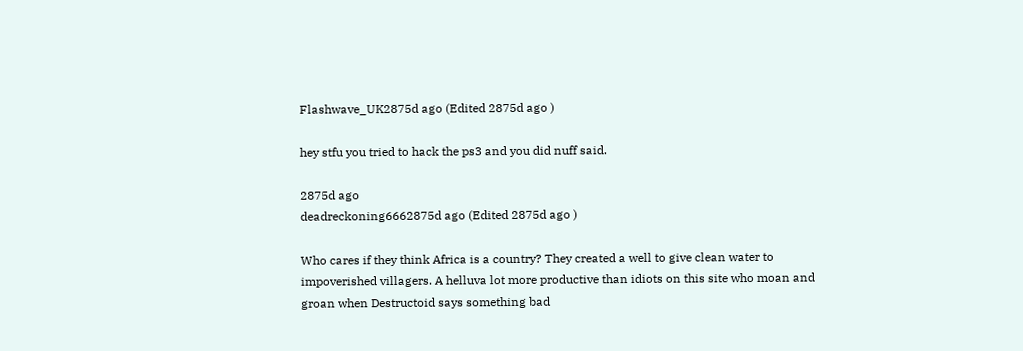Flashwave_UK2875d ago (Edited 2875d ago )

hey stfu you tried to hack the ps3 and you did nuff said.

2875d ago
deadreckoning6662875d ago (Edited 2875d ago )

Who cares if they think Africa is a country? They created a well to give clean water to impoverished villagers. A helluva lot more productive than idiots on this site who moan and groan when Destructoid says something bad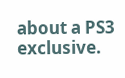about a PS3 exclusive.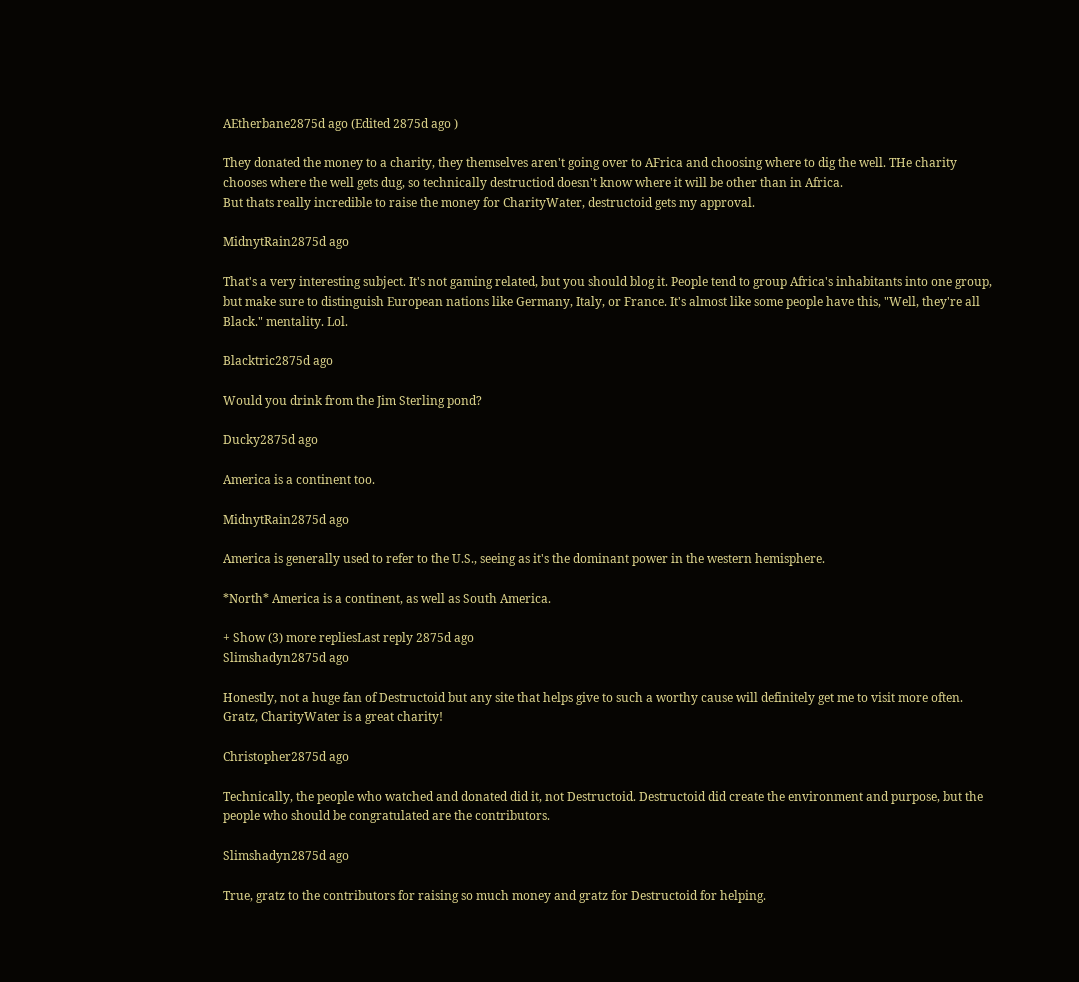AEtherbane2875d ago (Edited 2875d ago )

They donated the money to a charity, they themselves aren't going over to AFrica and choosing where to dig the well. THe charity chooses where the well gets dug, so technically destructiod doesn't know where it will be other than in Africa.
But thats really incredible to raise the money for CharityWater, destructoid gets my approval.

MidnytRain2875d ago

That's a very interesting subject. It's not gaming related, but you should blog it. People tend to group Africa's inhabitants into one group, but make sure to distinguish European nations like Germany, Italy, or France. It's almost like some people have this, "Well, they're all Black." mentality. Lol.

Blacktric2875d ago

Would you drink from the Jim Sterling pond?

Ducky2875d ago

America is a continent too.

MidnytRain2875d ago

America is generally used to refer to the U.S., seeing as it's the dominant power in the western hemisphere.

*North* America is a continent, as well as South America.

+ Show (3) more repliesLast reply 2875d ago
Slimshadyn2875d ago

Honestly, not a huge fan of Destructoid but any site that helps give to such a worthy cause will definitely get me to visit more often. Gratz, CharityWater is a great charity!

Christopher2875d ago

Technically, the people who watched and donated did it, not Destructoid. Destructoid did create the environment and purpose, but the people who should be congratulated are the contributors.

Slimshadyn2875d ago

True, gratz to the contributors for raising so much money and gratz for Destructoid for helping.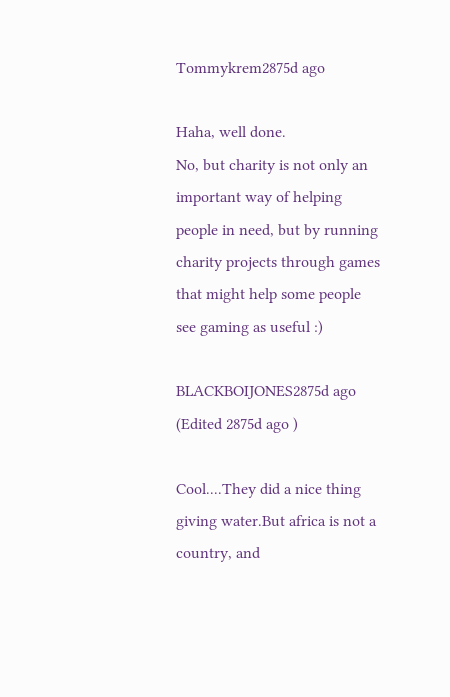Tommykrem2875d ago

Haha, well done.
No, but charity is not only an important way of helping people in need, but by running charity projects through games that might help some people see gaming as useful :)

BLACKBOIJONES2875d ago (Edited 2875d ago )

Cool....They did a nice thing giving water.But africa is not a country, and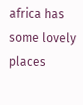africa has some lovely places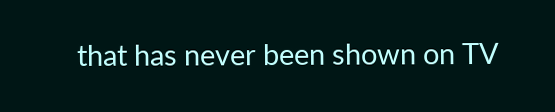that has never been shown on TV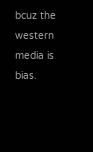bcuz the western media is bias.